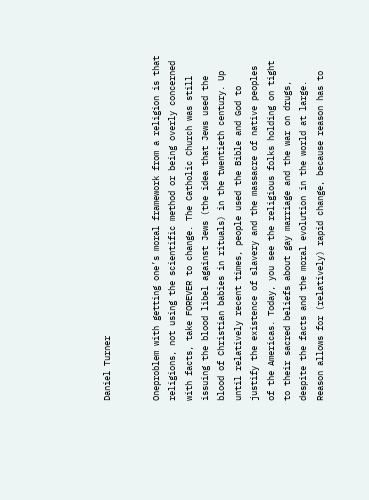Daniel Turner


Oneproblem with getting one’s moral framework from a religion is that religions, not using the scientific method or being overly concerned with facts, take FOREVER to change. The Catholic Church was still issuing the blood libel against Jews (the idea that Jews used the blood of Christian babies in rituals) in the twentieth century. Up until relatively recent times, people used the Bible and God to justify the existence of slavery and the massacre of native peoples of the Americas. Today, you see the religious folks holding on tight to their sacred beliefs about gay marriage and the war on drugs, despite the facts and the moral evolution in the world at large. Reason allows for (relatively) rapid change, because reason has to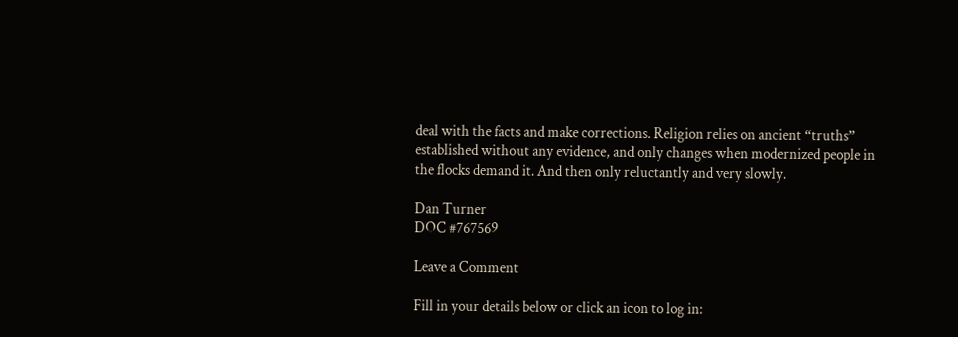deal with the facts and make corrections. Religion relies on ancient “truths” established without any evidence, and only changes when modernized people in the flocks demand it. And then only reluctantly and very slowly.

Dan Turner
DOC #767569

Leave a Comment

Fill in your details below or click an icon to log in: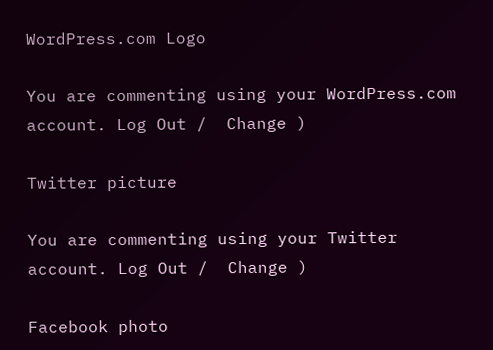WordPress.com Logo

You are commenting using your WordPress.com account. Log Out /  Change )

Twitter picture

You are commenting using your Twitter account. Log Out /  Change )

Facebook photo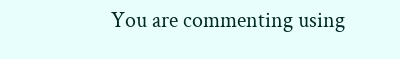You are commenting using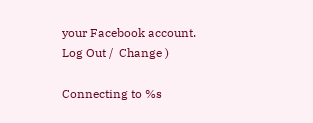your Facebook account. Log Out /  Change )

Connecting to %s